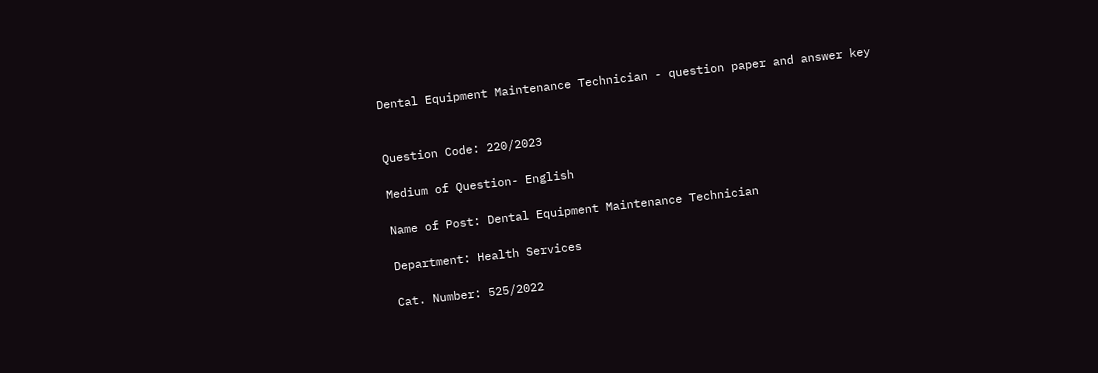Dental Equipment Maintenance Technician - question paper and answer key


Question Code: 220/2023

Medium of Question- English

Name of Post: Dental Equipment Maintenance Technician

Department: Health Services

Cat. Number: 525/2022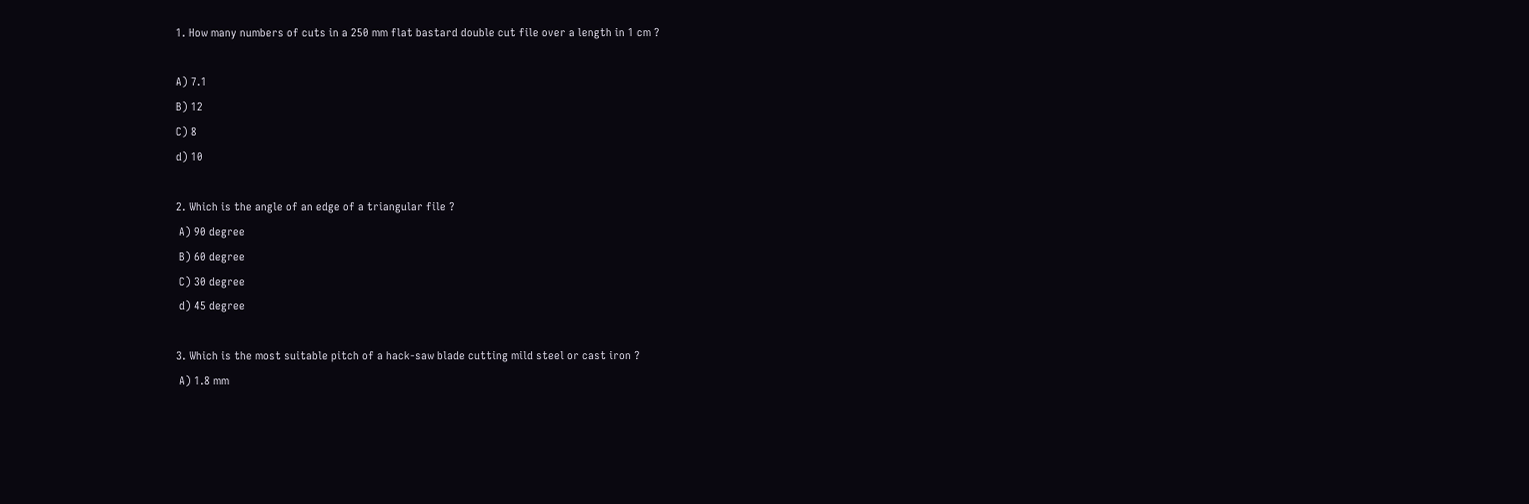1. How many numbers of cuts in a 250 mm flat bastard double cut file over a length in 1 cm ?

A) 7.1
B) 12
C) 8
d) 10

2. Which is the angle of an edge of a triangular file ?
 A) 90 degree
 B) 60 degree
 C) 30 degree
 d) 45 degree

3. Which is the most suitable pitch of a hack-saw blade cutting mild steel or cast iron ?
 A) 1.8 mm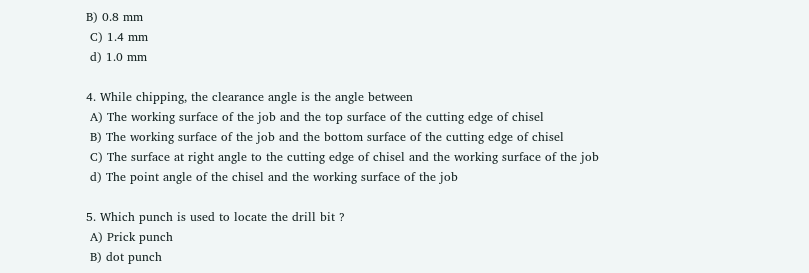B) 0.8 mm
 C) 1.4 mm
 d) 1.0 mm

4. While chipping, the clearance angle is the angle between
 A) The working surface of the job and the top surface of the cutting edge of chisel
 B) The working surface of the job and the bottom surface of the cutting edge of chisel
 C) The surface at right angle to the cutting edge of chisel and the working surface of the job
 d) The point angle of the chisel and the working surface of the job

5. Which punch is used to locate the drill bit ?
 A) Prick punch
 B) dot punch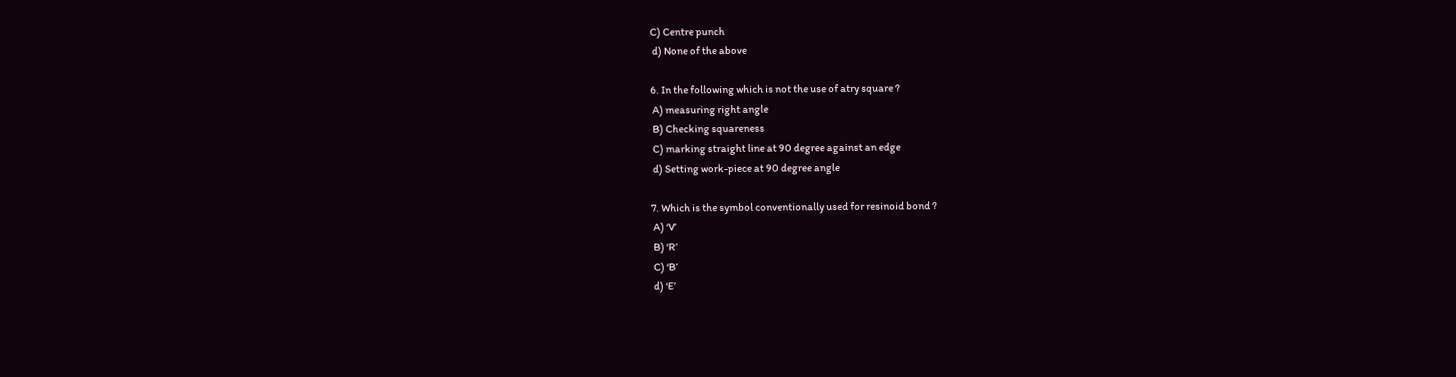C) Centre punch
 d) None of the above

6. In the following which is not the use of atry square ?
 A) measuring right angle
 B) Checking squareness
 C) marking straight line at 90 degree against an edge
 d) Setting work-piece at 90 degree angle

7. Which is the symbol conventionally used for resinoid bond ?
 A) ‘V’
 B) ‘R’
 C) ‘B’
 d) ‘E’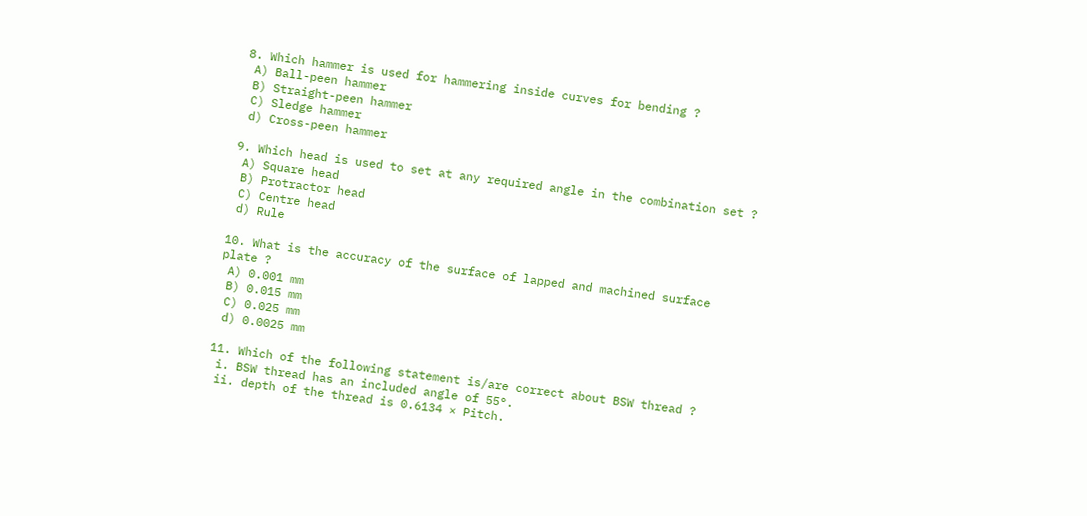8. Which hammer is used for hammering inside curves for bending ?
 A) Ball-peen hammer
 B) Straight-peen hammer
 C) Sledge hammer
 d) Cross-peen hammer

9. Which head is used to set at any required angle in the combination set ?
 A) Square head
 B) Protractor head
 C) Centre head
 d) Rule

10. What is the accuracy of the surface of lapped and machined surface plate ?
 A) 0.001 mm
 B) 0.015 mm
 C) 0.025 mm
 d) 0.0025 mm

11. Which of the following statement is/are correct about BSW thread ?
 i. BSW thread has an included angle of 55°.
 ii. depth of the thread is 0.6134 × Pitch.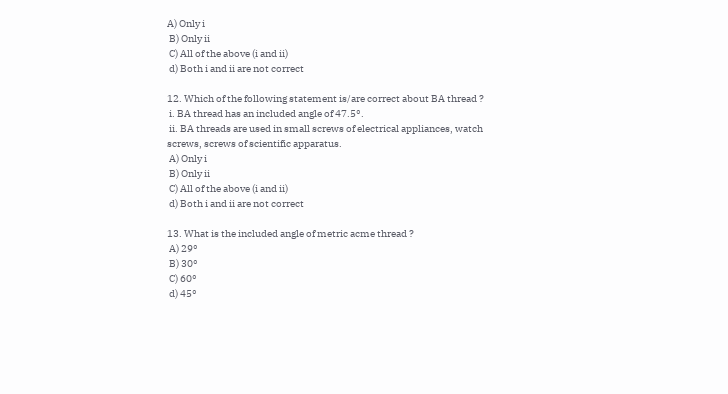A) Only i
 B) Only ii
 C) All of the above (i and ii)
 d) Both i and ii are not correct

12. Which of the following statement is/are correct about BA thread ?
 i. BA thread has an included angle of 47.5°.
 ii. BA threads are used in small screws of electrical appliances, watch screws, screws of scientific apparatus.
 A) Only i
 B) Only ii
 C) All of the above (i and ii)
 d) Both i and ii are not correct

13. What is the included angle of metric acme thread ?
 A) 29°
 B) 30°
 C) 60°
 d) 45°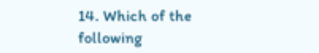14. Which of the following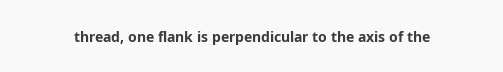thread, one flank is perpendicular to the axis of the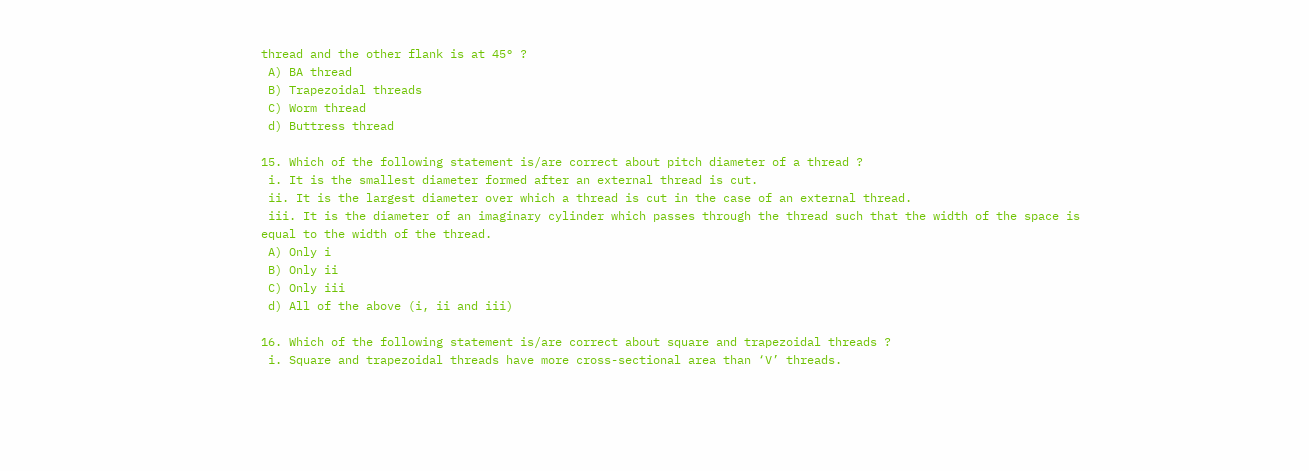thread and the other flank is at 45° ?
 A) BA thread
 B) Trapezoidal threads
 C) Worm thread
 d) Buttress thread

15. Which of the following statement is/are correct about pitch diameter of a thread ?
 i. It is the smallest diameter formed after an external thread is cut.
 ii. It is the largest diameter over which a thread is cut in the case of an external thread.
 iii. It is the diameter of an imaginary cylinder which passes through the thread such that the width of the space is equal to the width of the thread.
 A) Only i
 B) Only ii
 C) Only iii
 d) All of the above (i, ii and iii)

16. Which of the following statement is/are correct about square and trapezoidal threads ?
 i. Square and trapezoidal threads have more cross-sectional area than ‘V’ threads.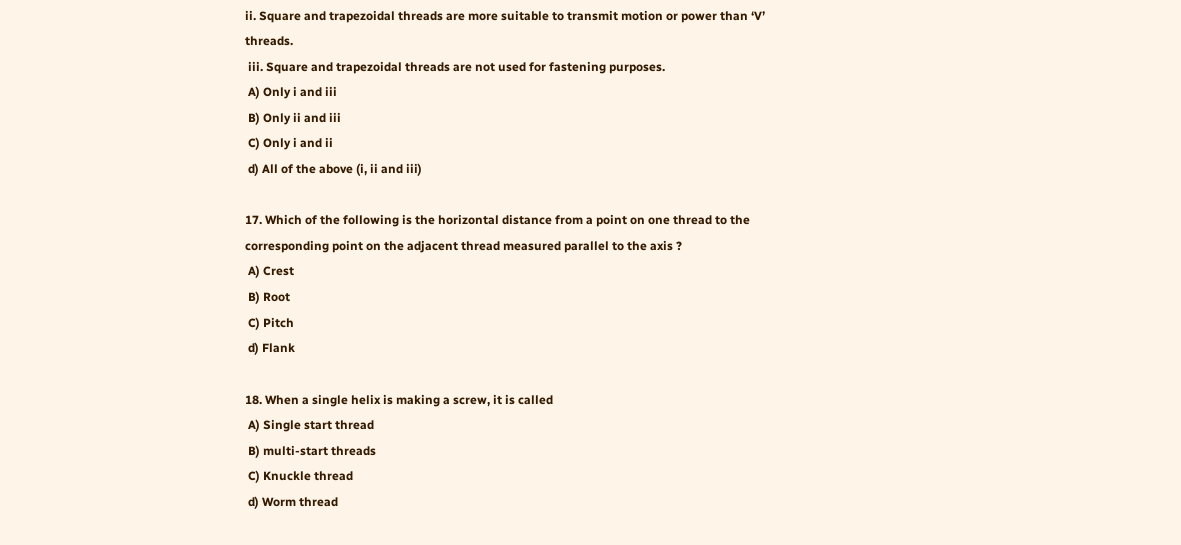ii. Square and trapezoidal threads are more suitable to transmit motion or power than ‘V’ threads.
 iii. Square and trapezoidal threads are not used for fastening purposes.
 A) Only i and iii
 B) Only ii and iii
 C) Only i and ii
 d) All of the above (i, ii and iii)

17. Which of the following is the horizontal distance from a point on one thread to the corresponding point on the adjacent thread measured parallel to the axis ?
 A) Crest
 B) Root
 C) Pitch
 d) Flank

18. When a single helix is making a screw, it is called
 A) Single start thread
 B) multi-start threads
 C) Knuckle thread
 d) Worm thread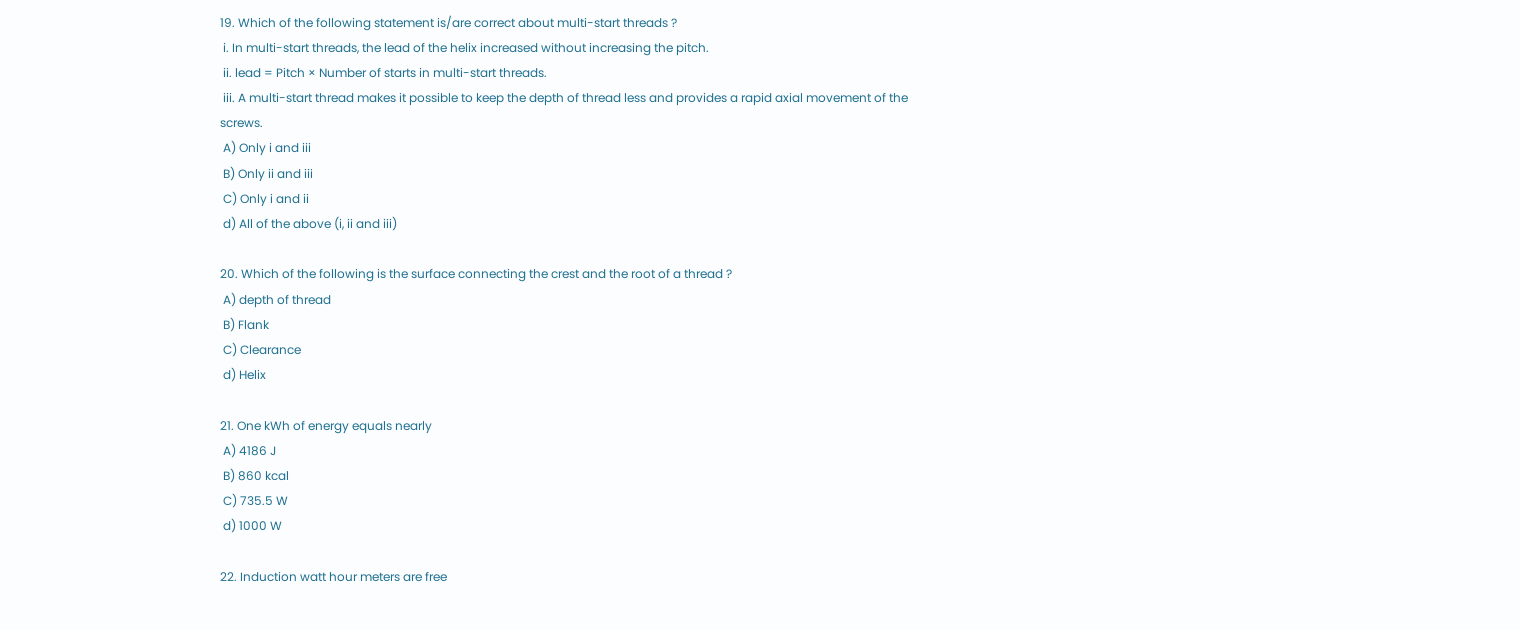19. Which of the following statement is/are correct about multi-start threads ?
 i. In multi-start threads, the lead of the helix increased without increasing the pitch.
 ii. lead = Pitch × Number of starts in multi-start threads.
 iii. A multi-start thread makes it possible to keep the depth of thread less and provides a rapid axial movement of the screws.
 A) Only i and iii
 B) Only ii and iii
 C) Only i and ii
 d) All of the above (i, ii and iii)

20. Which of the following is the surface connecting the crest and the root of a thread ?
 A) depth of thread
 B) Flank
 C) Clearance
 d) Helix

21. One kWh of energy equals nearly
 A) 4186 J
 B) 860 kcal
 C) 735.5 W
 d) 1000 W

22. Induction watt hour meters are free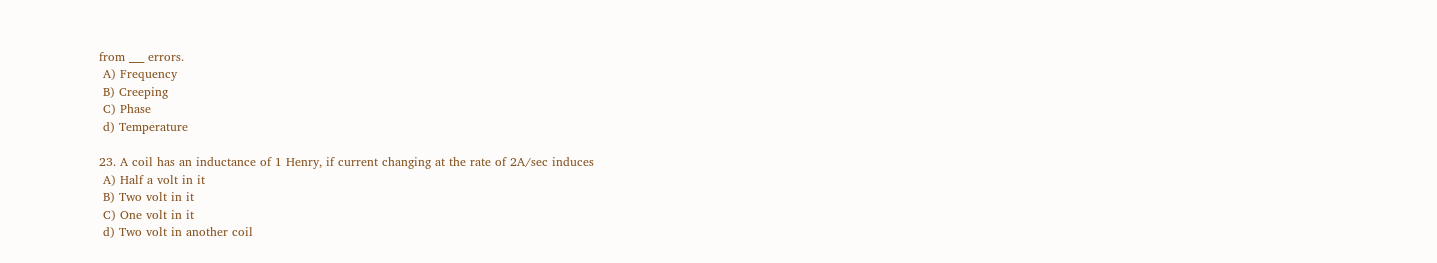from ___ errors.
 A) Frequency
 B) Creeping
 C) Phase
 d) Temperature

23. A coil has an inductance of 1 Henry, if current changing at the rate of 2A/sec induces
 A) Half a volt in it
 B) Two volt in it
 C) One volt in it
 d) Two volt in another coil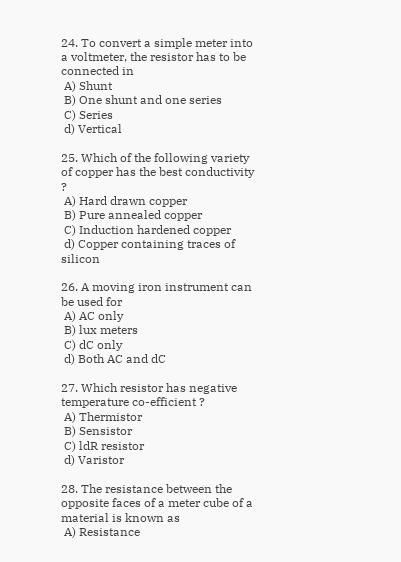24. To convert a simple meter into a voltmeter, the resistor has to be connected in
 A) Shunt
 B) One shunt and one series
 C) Series
 d) Vertical

25. Which of the following variety of copper has the best conductivity ?
 A) Hard drawn copper
 B) Pure annealed copper
 C) Induction hardened copper
 d) Copper containing traces of silicon

26. A moving iron instrument can be used for
 A) AC only
 B) lux meters
 C) dC only
 d) Both AC and dC

27. Which resistor has negative temperature co-efficient ?
 A) Thermistor
 B) Sensistor
 C) ldR resistor
 d) Varistor

28. The resistance between the opposite faces of a meter cube of a material is known as
 A) Resistance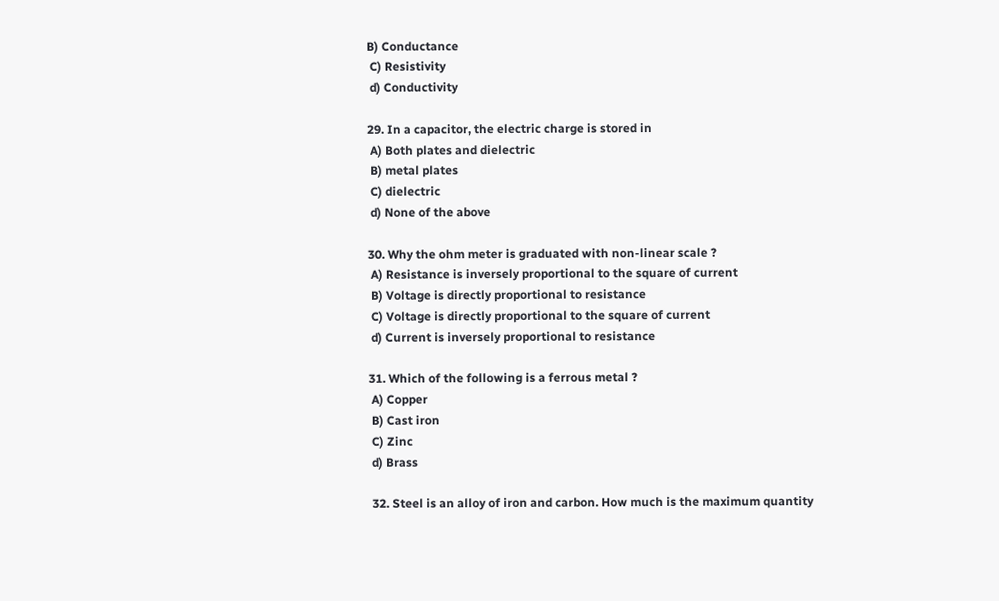B) Conductance
 C) Resistivity
 d) Conductivity

29. In a capacitor, the electric charge is stored in
 A) Both plates and dielectric
 B) metal plates
 C) dielectric
 d) None of the above

30. Why the ohm meter is graduated with non-linear scale ?
 A) Resistance is inversely proportional to the square of current
 B) Voltage is directly proportional to resistance
 C) Voltage is directly proportional to the square of current
 d) Current is inversely proportional to resistance

31. Which of the following is a ferrous metal ?
 A) Copper
 B) Cast iron
 C) Zinc
 d) Brass

 32. Steel is an alloy of iron and carbon. How much is the maximum quantity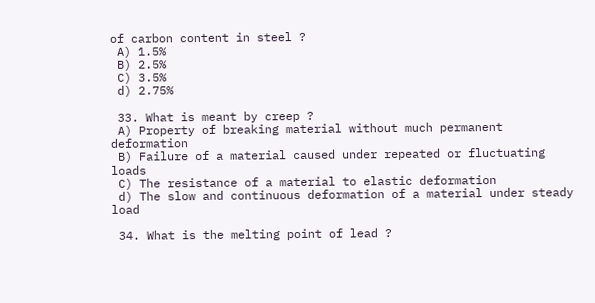of carbon content in steel ?
 A) 1.5%
 B) 2.5%
 C) 3.5%
 d) 2.75%

 33. What is meant by creep ?
 A) Property of breaking material without much permanent deformation
 B) Failure of a material caused under repeated or fluctuating loads
 C) The resistance of a material to elastic deformation
 d) The slow and continuous deformation of a material under steady load

 34. What is the melting point of lead ?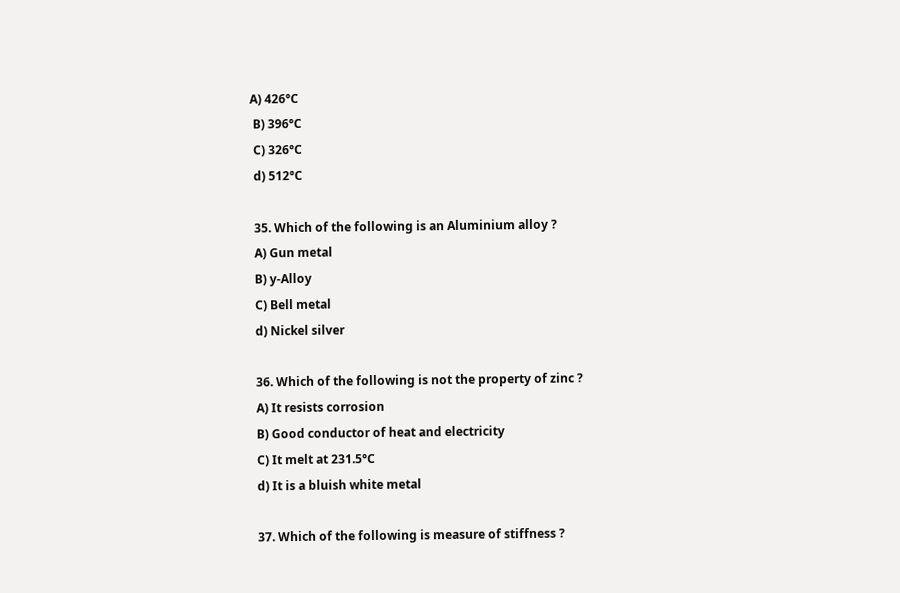A) 426°C
 B) 396°C
 C) 326°C
 d) 512°C

 35. Which of the following is an Aluminium alloy ?
 A) Gun metal
 B) y-Alloy
 C) Bell metal
 d) Nickel silver

 36. Which of the following is not the property of zinc ?
 A) It resists corrosion
 B) Good conductor of heat and electricity
 C) It melt at 231.5°C
 d) It is a bluish white metal

 37. Which of the following is measure of stiffness ?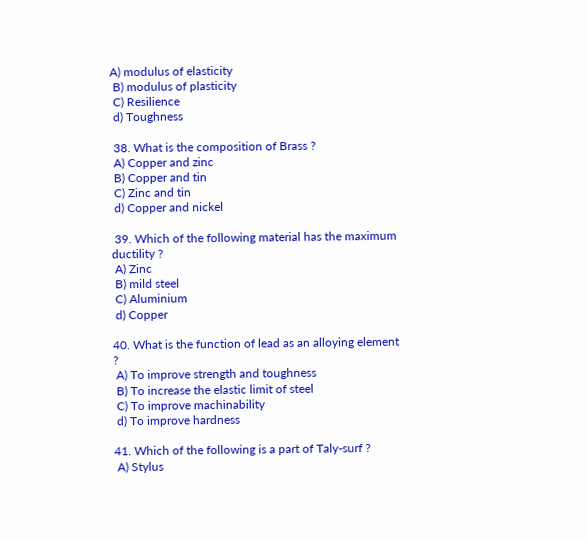A) modulus of elasticity
 B) modulus of plasticity
 C) Resilience
 d) Toughness

 38. What is the composition of Brass ?
 A) Copper and zinc
 B) Copper and tin
 C) Zinc and tin
 d) Copper and nickel

 39. Which of the following material has the maximum ductility ?
 A) Zinc
 B) mild steel
 C) Aluminium
 d) Copper

40. What is the function of lead as an alloying element ?
 A) To improve strength and toughness
 B) To increase the elastic limit of steel
 C) To improve machinability
 d) To improve hardness

41. Which of the following is a part of Taly-surf ?
 A) Stylus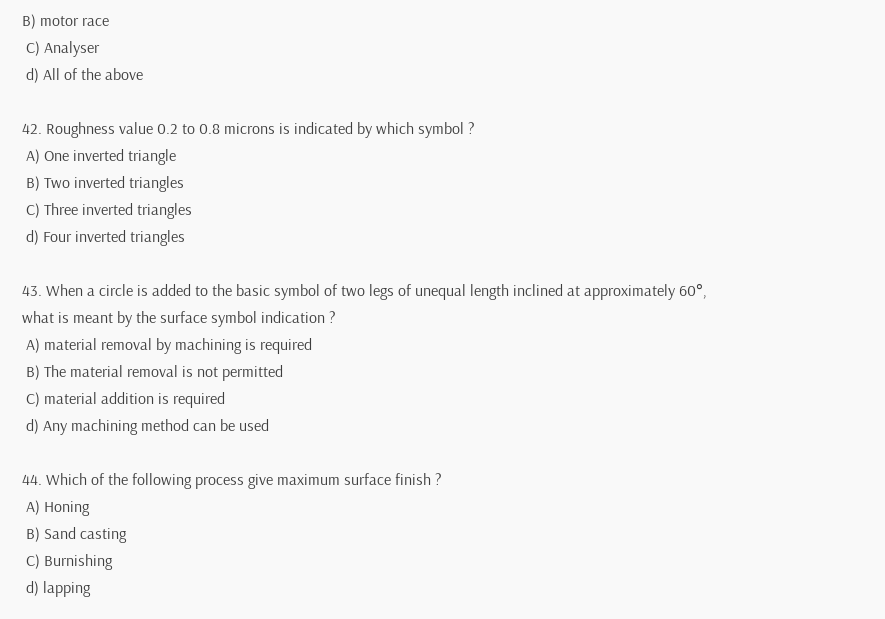B) motor race
 C) Analyser
 d) All of the above

42. Roughness value 0.2 to 0.8 microns is indicated by which symbol ?
 A) One inverted triangle
 B) Two inverted triangles
 C) Three inverted triangles
 d) Four inverted triangles

43. When a circle is added to the basic symbol of two legs of unequal length inclined at approximately 60°, what is meant by the surface symbol indication ?
 A) material removal by machining is required
 B) The material removal is not permitted
 C) material addition is required
 d) Any machining method can be used

44. Which of the following process give maximum surface finish ?
 A) Honing
 B) Sand casting
 C) Burnishing
 d) lapping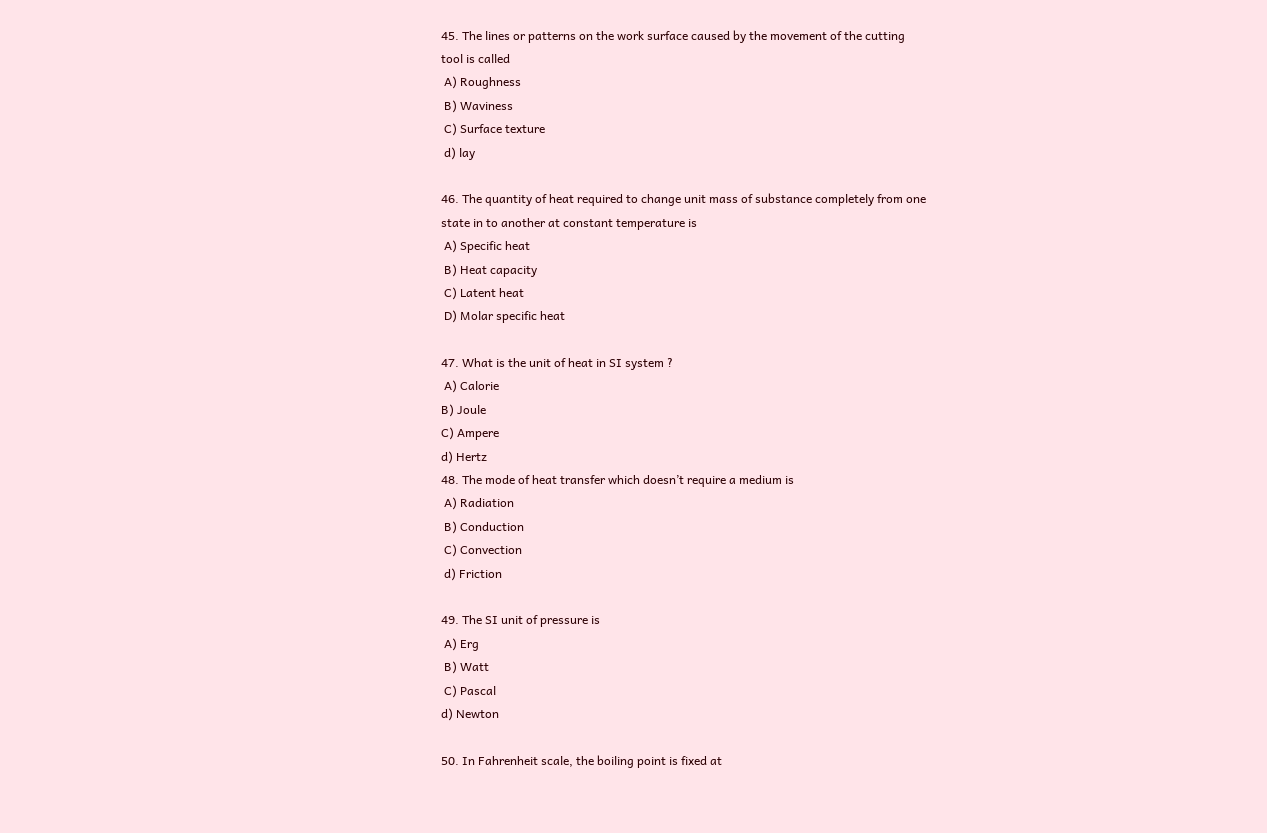45. The lines or patterns on the work surface caused by the movement of the cutting
tool is called
 A) Roughness
 B) Waviness
 C) Surface texture
 d) lay

46. The quantity of heat required to change unit mass of substance completely from one
state in to another at constant temperature is
 A) Specific heat
 B) Heat capacity
 C) Latent heat
 D) Molar specific heat

47. What is the unit of heat in SI system ?
 A) Calorie
B) Joule
C) Ampere
d) Hertz
48. The mode of heat transfer which doesn’t require a medium is
 A) Radiation
 B) Conduction
 C) Convection
 d) Friction

49. The SI unit of pressure is
 A) Erg
 B) Watt
 C) Pascal
d) Newton

50. In Fahrenheit scale, the boiling point is fixed at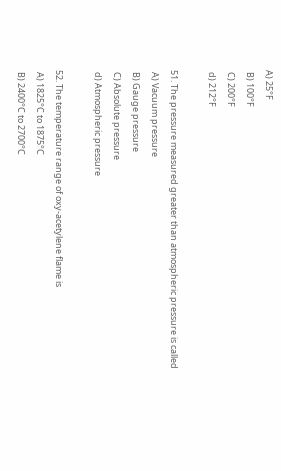A) 25°F
 B) 100°F
 C) 200°F
 d) 212°F

51. The pressure measured greater than atmospheric pressure is called
 A) Vacuum pressure
 B) Gauge pressure
 C) Absolute pressure
 d) Atmospheric pressure

52. The temperature range of oxy-acetylene flame is
 A) 1825°C to 1875°C
 B) 2400°C to 2700°C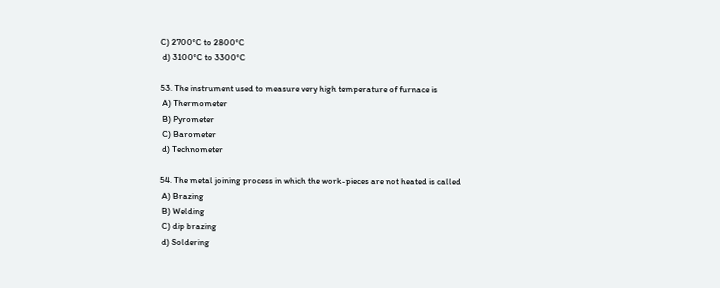C) 2700°C to 2800°C
 d) 3100°C to 3300°C

53. The instrument used to measure very high temperature of furnace is
 A) Thermometer
 B) Pyrometer
 C) Barometer
 d) Technometer

54. The metal joining process in which the work-pieces are not heated is called
 A) Brazing
 B) Welding
 C) dip brazing
 d) Soldering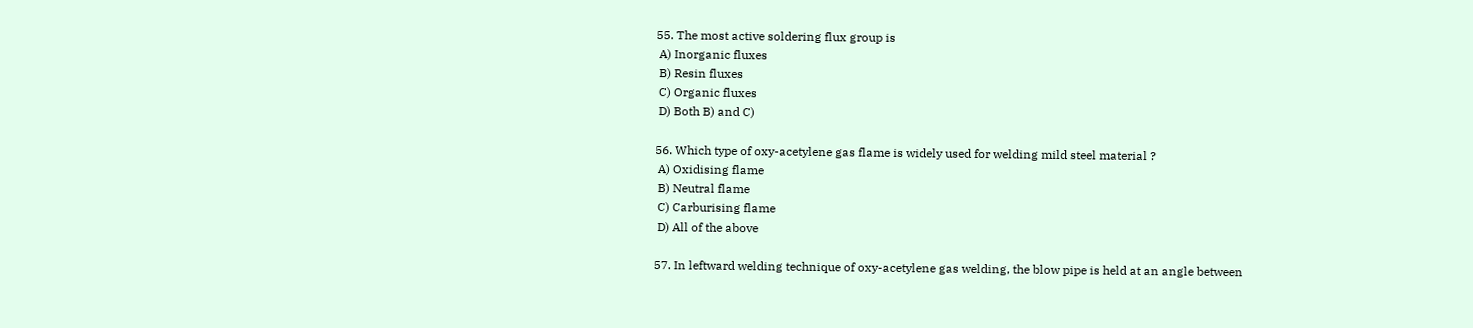55. The most active soldering flux group is
 A) Inorganic fluxes
 B) Resin fluxes
 C) Organic fluxes
 D) Both B) and C)

56. Which type of oxy-acetylene gas flame is widely used for welding mild steel material ?
 A) Oxidising flame
 B) Neutral flame
 C) Carburising flame
 D) All of the above

57. In leftward welding technique of oxy-acetylene gas welding, the blow pipe is held at an angle between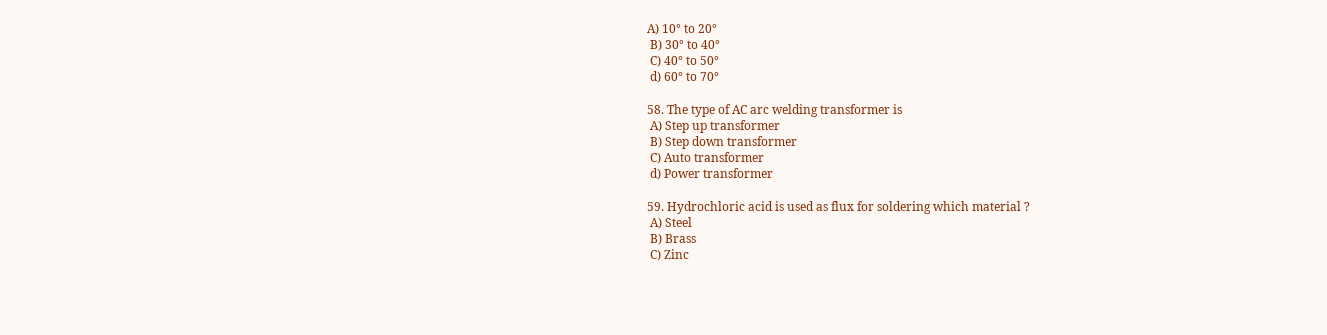A) 10° to 20°
 B) 30° to 40°
 C) 40° to 50°
 d) 60° to 70°

58. The type of AC arc welding transformer is
 A) Step up transformer
 B) Step down transformer
 C) Auto transformer
 d) Power transformer

59. Hydrochloric acid is used as flux for soldering which material ?
 A) Steel
 B) Brass
 C) Zinc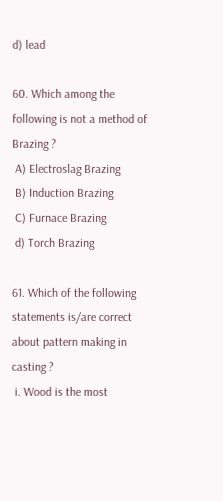d) lead

60. Which among the following is not a method of Brazing ?
 A) Electroslag Brazing
 B) Induction Brazing
 C) Furnace Brazing
 d) Torch Brazing

61. Which of the following statements is/are correct about pattern making in casting ?
 i. Wood is the most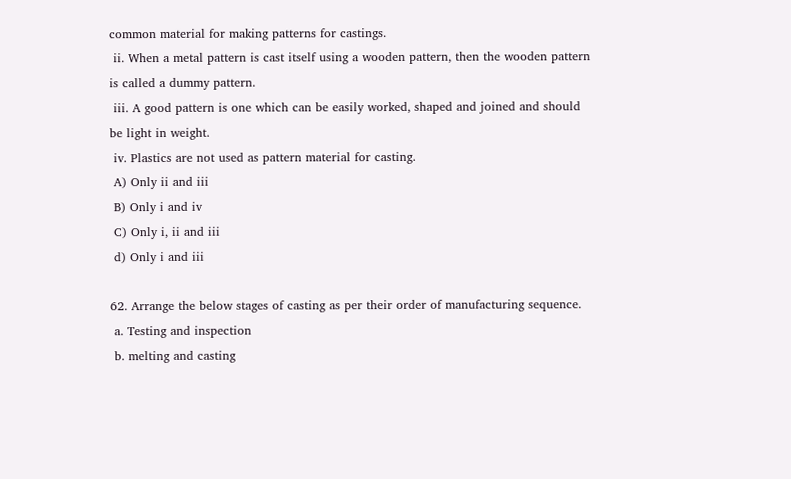common material for making patterns for castings.
 ii. When a metal pattern is cast itself using a wooden pattern, then the wooden pattern is called a dummy pattern.
 iii. A good pattern is one which can be easily worked, shaped and joined and should be light in weight.
 iv. Plastics are not used as pattern material for casting.
 A) Only ii and iii
 B) Only i and iv
 C) Only i, ii and iii
 d) Only i and iii

62. Arrange the below stages of casting as per their order of manufacturing sequence.
 a. Testing and inspection
 b. melting and casting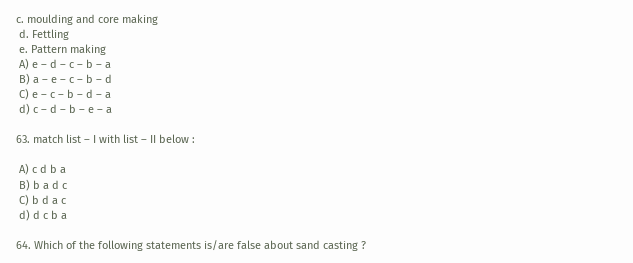c. moulding and core making
 d. Fettling
 e. Pattern making
 A) e – d – c – b – a
 B) a – e – c – b – d
 C) e – c – b – d – a
 d) c – d – b – e – a

63. match list – I with list – II below :

 A) c d b a
 B) b a d c
 C) b d a c
 d) d c b a

64. Which of the following statements is/are false about sand casting ?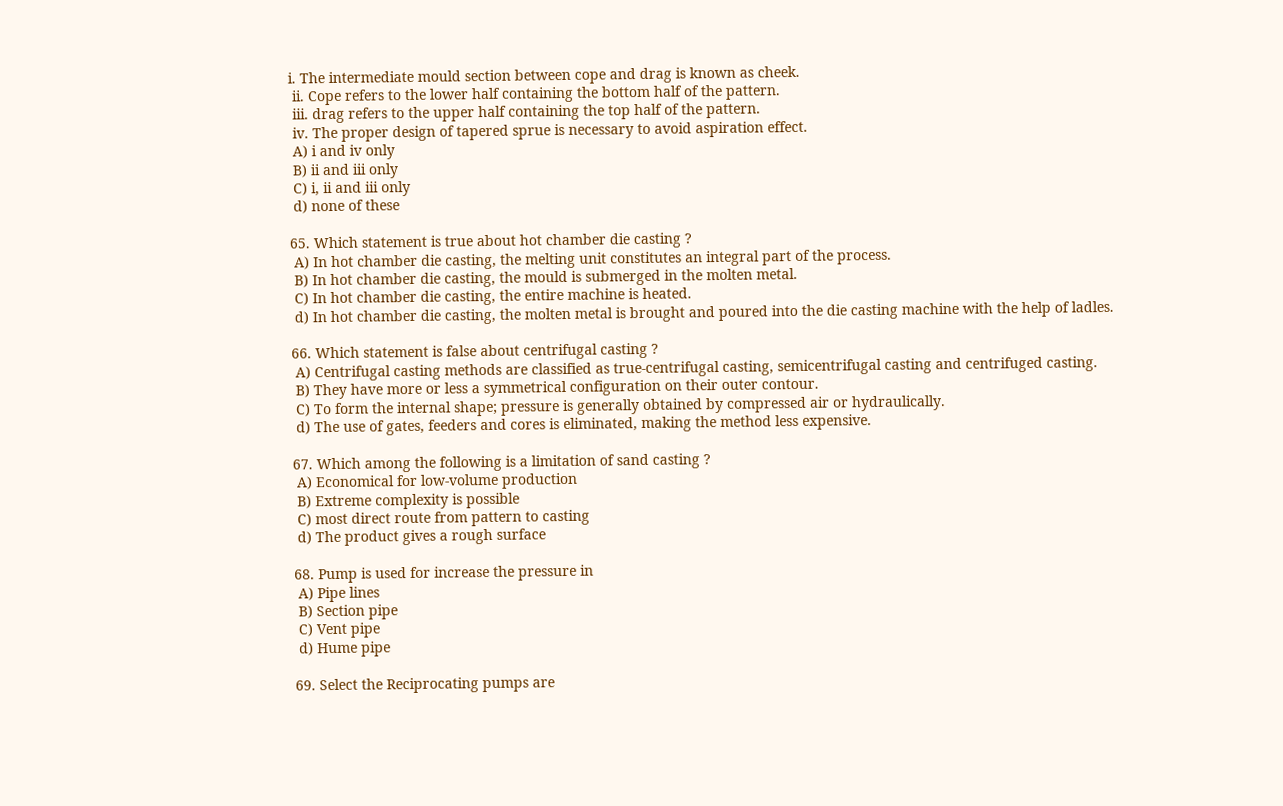i. The intermediate mould section between cope and drag is known as cheek.
 ii. Cope refers to the lower half containing the bottom half of the pattern.
 iii. drag refers to the upper half containing the top half of the pattern.
 iv. The proper design of tapered sprue is necessary to avoid aspiration effect.
 A) i and iv only
 B) ii and iii only
 C) i, ii and iii only
 d) none of these

65. Which statement is true about hot chamber die casting ?
 A) In hot chamber die casting, the melting unit constitutes an integral part of the process.
 B) In hot chamber die casting, the mould is submerged in the molten metal.
 C) In hot chamber die casting, the entire machine is heated.
 d) In hot chamber die casting, the molten metal is brought and poured into the die casting machine with the help of ladles.

66. Which statement is false about centrifugal casting ?
 A) Centrifugal casting methods are classified as true-centrifugal casting, semicentrifugal casting and centrifuged casting.
 B) They have more or less a symmetrical configuration on their outer contour.
 C) To form the internal shape; pressure is generally obtained by compressed air or hydraulically.
 d) The use of gates, feeders and cores is eliminated, making the method less expensive.

67. Which among the following is a limitation of sand casting ?
 A) Economical for low-volume production
 B) Extreme complexity is possible
 C) most direct route from pattern to casting
 d) The product gives a rough surface

68. Pump is used for increase the pressure in
 A) Pipe lines
 B) Section pipe
 C) Vent pipe
 d) Hume pipe

69. Select the Reciprocating pumps are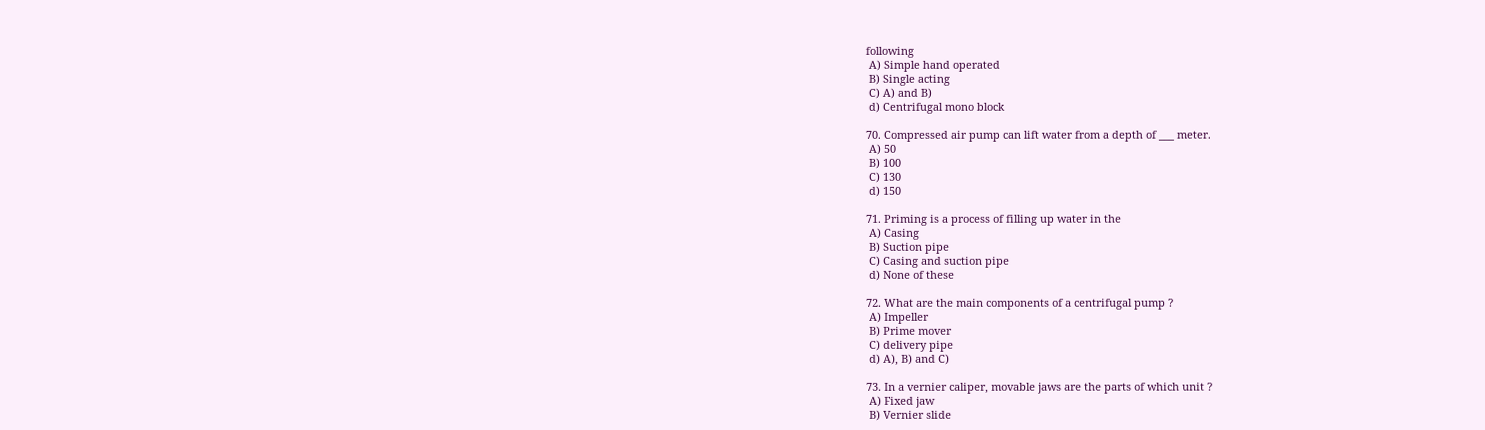following
 A) Simple hand operated
 B) Single acting
 C) A) and B)
 d) Centrifugal mono block

70. Compressed air pump can lift water from a depth of ___ meter.
 A) 50
 B) 100
 C) 130
 d) 150

71. Priming is a process of filling up water in the
 A) Casing
 B) Suction pipe
 C) Casing and suction pipe
 d) None of these

72. What are the main components of a centrifugal pump ?
 A) Impeller
 B) Prime mover
 C) delivery pipe
 d) A), B) and C)

73. In a vernier caliper, movable jaws are the parts of which unit ?
 A) Fixed jaw
 B) Vernier slide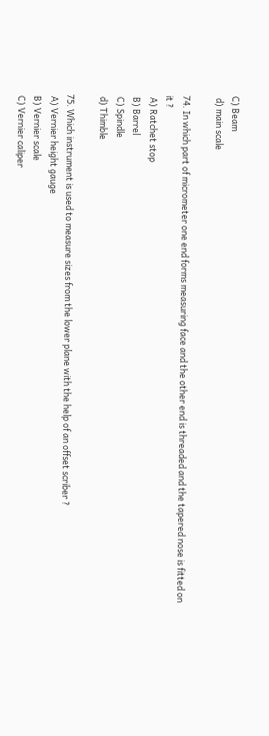C) Beam
 d) main scale

74. In which part of micrometer one end forms measuring face and the other end is threaded and the tapered nose is fitted on it ?
 A) Ratchet stop
 B) Barrel
 C) Spindle
 d) Thimble

75. Which instrument is used to measure sizes from the lower plane with the help of an offset scriber ?
 A) Vernier height gauge
 B) Vernier scale
 C) Vernier caliper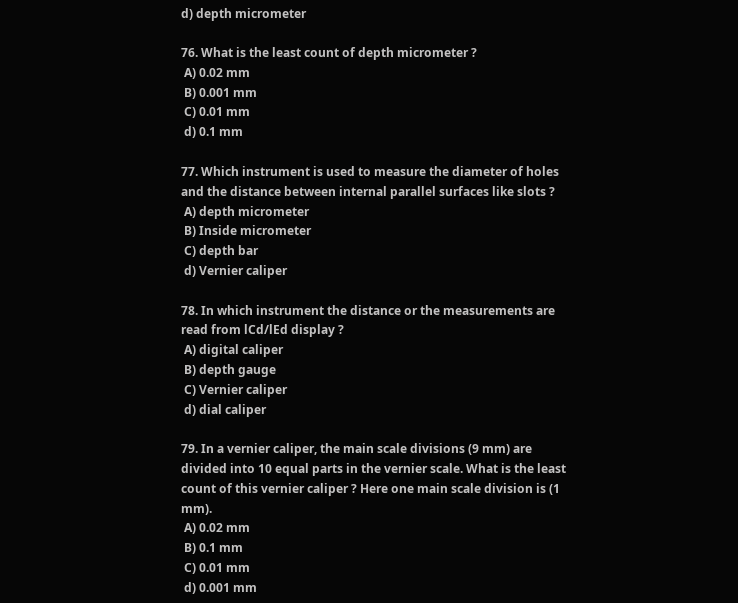d) depth micrometer

76. What is the least count of depth micrometer ?
 A) 0.02 mm
 B) 0.001 mm
 C) 0.01 mm
 d) 0.1 mm

77. Which instrument is used to measure the diameter of holes and the distance between internal parallel surfaces like slots ?
 A) depth micrometer
 B) Inside micrometer
 C) depth bar
 d) Vernier caliper

78. In which instrument the distance or the measurements are read from lCd/lEd display ?
 A) digital caliper
 B) depth gauge
 C) Vernier caliper
 d) dial caliper

79. In a vernier caliper, the main scale divisions (9 mm) are divided into 10 equal parts in the vernier scale. What is the least count of this vernier caliper ? Here one main scale division is (1 mm).
 A) 0.02 mm
 B) 0.1 mm
 C) 0.01 mm
 d) 0.001 mm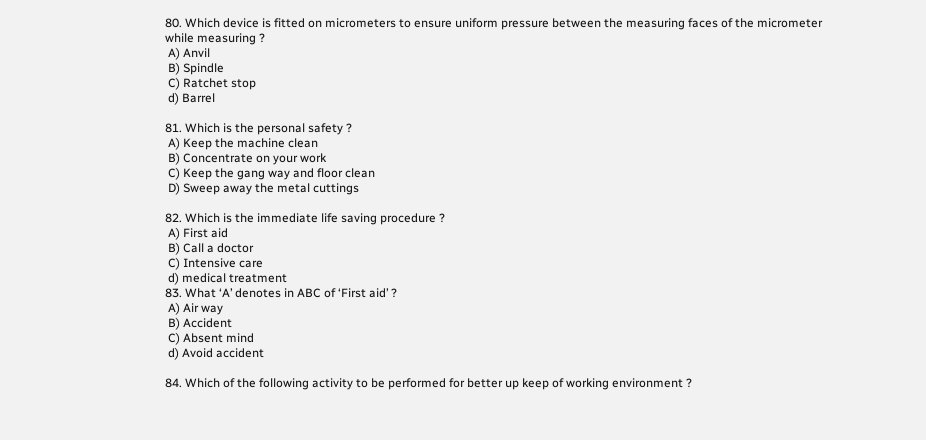80. Which device is fitted on micrometers to ensure uniform pressure between the measuring faces of the micrometer while measuring ?
 A) Anvil
 B) Spindle
 C) Ratchet stop
 d) Barrel

81. Which is the personal safety ?
 A) Keep the machine clean
 B) Concentrate on your work
 C) Keep the gang way and floor clean
 D) Sweep away the metal cuttings

82. Which is the immediate life saving procedure ?
 A) First aid
 B) Call a doctor
 C) Intensive care
 d) medical treatment
83. What ‘A’ denotes in ABC of ‘First aid’ ?
 A) Air way
 B) Accident
 C) Absent mind
 d) Avoid accident

84. Which of the following activity to be performed for better up keep of working environment ?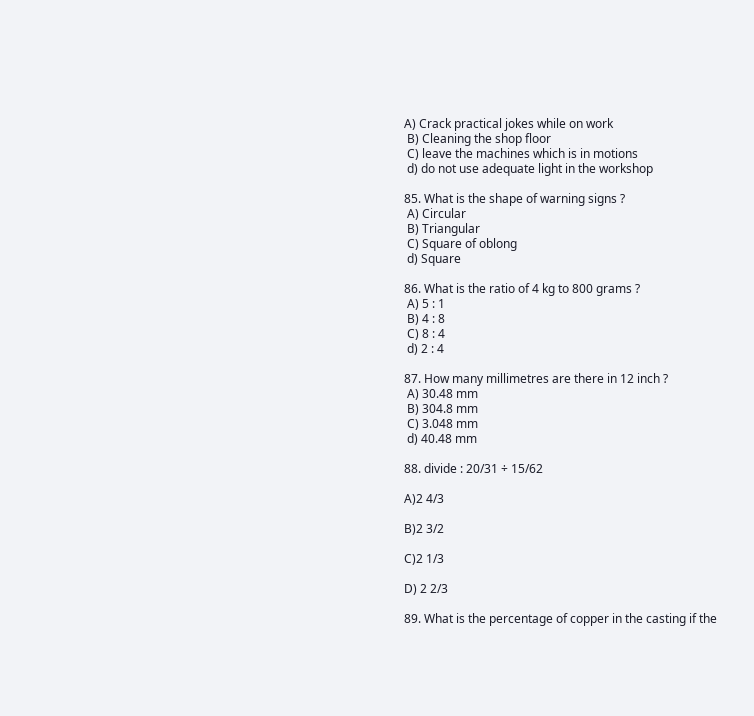A) Crack practical jokes while on work
 B) Cleaning the shop floor
 C) leave the machines which is in motions
 d) do not use adequate light in the workshop

85. What is the shape of warning signs ?
 A) Circular
 B) Triangular
 C) Square of oblong
 d) Square

86. What is the ratio of 4 kg to 800 grams ?
 A) 5 : 1
 B) 4 : 8
 C) 8 : 4
 d) 2 : 4

87. How many millimetres are there in 12 inch ?
 A) 30.48 mm
 B) 304.8 mm
 C) 3.048 mm
 d) 40.48 mm

88. divide : 20/31 ÷ 15/62

A)2 4/3

B)2 3/2

C)2 1/3

D) 2 2/3

89. What is the percentage of copper in the casting if the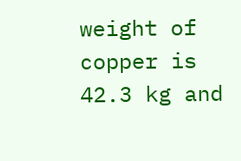weight of copper is 42.3 kg and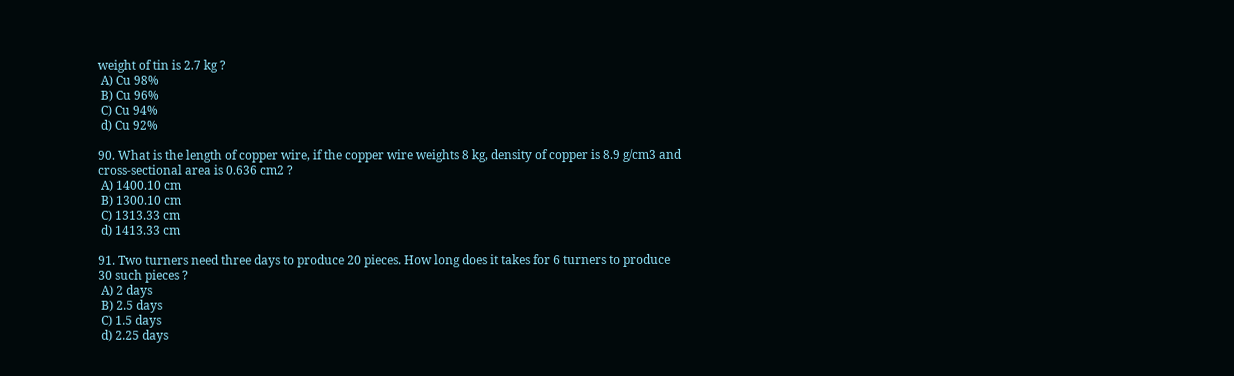weight of tin is 2.7 kg ?
 A) Cu 98%
 B) Cu 96%
 C) Cu 94%
 d) Cu 92%

90. What is the length of copper wire, if the copper wire weights 8 kg, density of copper is 8.9 g/cm3 and cross-sectional area is 0.636 cm2 ?
 A) 1400.10 cm
 B) 1300.10 cm
 C) 1313.33 cm
 d) 1413.33 cm

91. Two turners need three days to produce 20 pieces. How long does it takes for 6 turners to produce 30 such pieces ?
 A) 2 days
 B) 2.5 days
 C) 1.5 days
 d) 2.25 days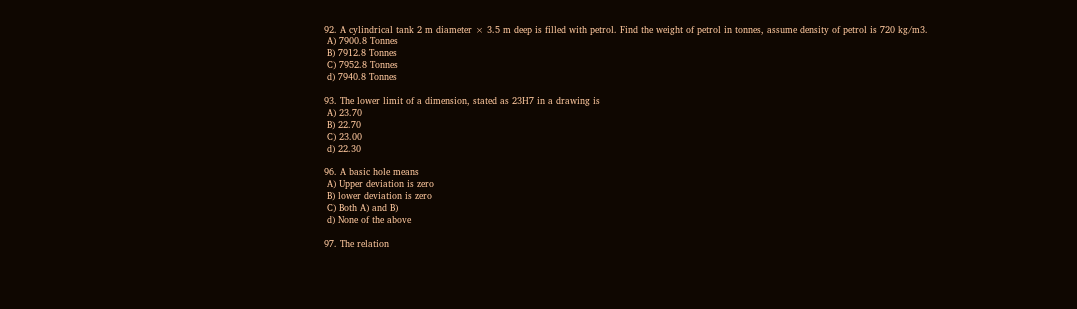92. A cylindrical tank 2 m diameter × 3.5 m deep is filled with petrol. Find the weight of petrol in tonnes, assume density of petrol is 720 kg/m3.
 A) 7900.8 Tonnes
 B) 7912.8 Tonnes
 C) 7952.8 Tonnes
 d) 7940.8 Tonnes

93. The lower limit of a dimension, stated as 23H7 in a drawing is
 A) 23.70
 B) 22.70
 C) 23.00
 d) 22.30

96. A basic hole means
 A) Upper deviation is zero
 B) lower deviation is zero
 C) Both A) and B)
 d) None of the above

97. The relation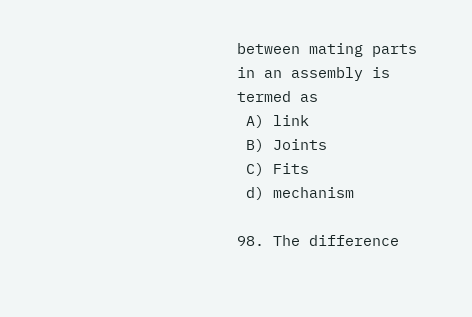between mating parts in an assembly is termed as
 A) link
 B) Joints
 C) Fits
 d) mechanism

98. The difference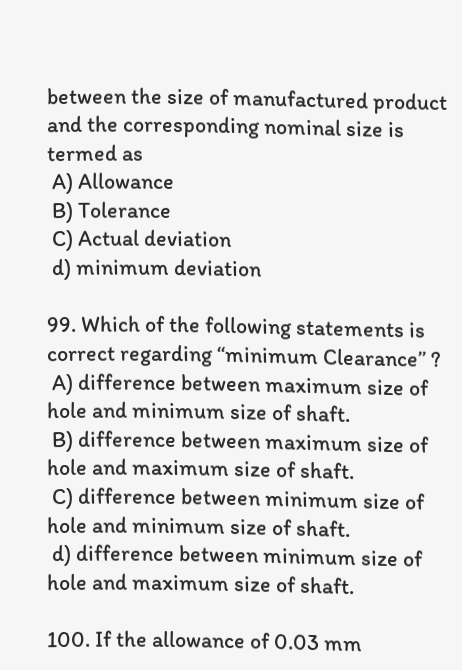between the size of manufactured product and the corresponding nominal size is termed as
 A) Allowance
 B) Tolerance
 C) Actual deviation
 d) minimum deviation

99. Which of the following statements is correct regarding ‘‘minimum Clearance’’ ?
 A) difference between maximum size of hole and minimum size of shaft.
 B) difference between maximum size of hole and maximum size of shaft.
 C) difference between minimum size of hole and minimum size of shaft.
 d) difference between minimum size of hole and maximum size of shaft.

100. If the allowance of 0.03 mm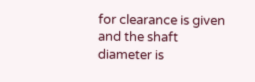for clearance is given and the shaft diameter is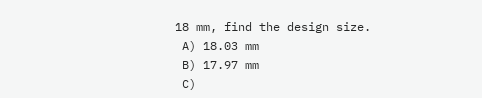18 mm, find the design size.
 A) 18.03 mm
 B) 17.97 mm
 C)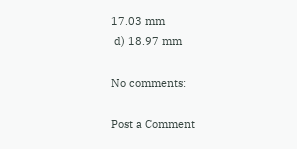17.03 mm
 d) 18.97 mm

No comments:

Post a Comment